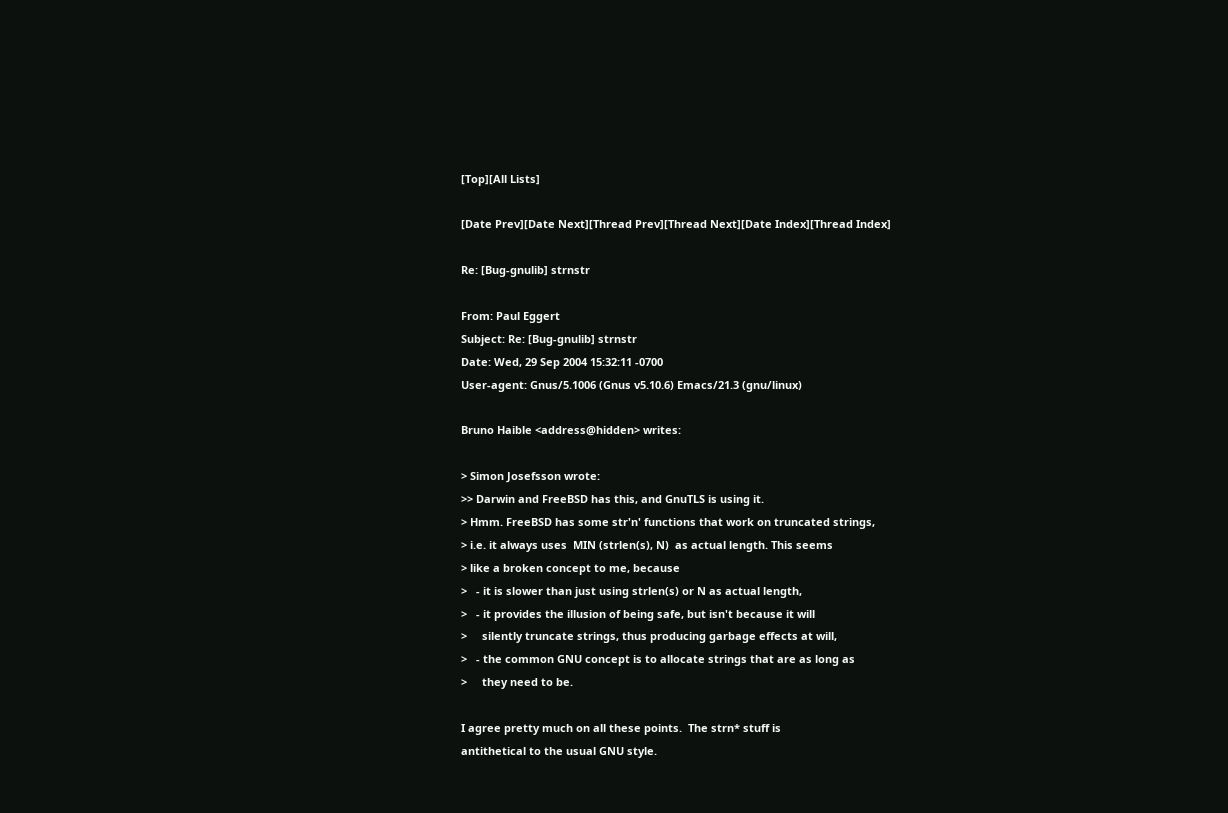[Top][All Lists]

[Date Prev][Date Next][Thread Prev][Thread Next][Date Index][Thread Index]

Re: [Bug-gnulib] strnstr

From: Paul Eggert
Subject: Re: [Bug-gnulib] strnstr
Date: Wed, 29 Sep 2004 15:32:11 -0700
User-agent: Gnus/5.1006 (Gnus v5.10.6) Emacs/21.3 (gnu/linux)

Bruno Haible <address@hidden> writes:

> Simon Josefsson wrote:
>> Darwin and FreeBSD has this, and GnuTLS is using it.
> Hmm. FreeBSD has some str'n' functions that work on truncated strings,
> i.e. it always uses  MIN (strlen(s), N)  as actual length. This seems
> like a broken concept to me, because
>   - it is slower than just using strlen(s) or N as actual length,
>   - it provides the illusion of being safe, but isn't because it will
>     silently truncate strings, thus producing garbage effects at will,
>   - the common GNU concept is to allocate strings that are as long as
>     they need to be.

I agree pretty much on all these points.  The strn* stuff is
antithetical to the usual GNU style.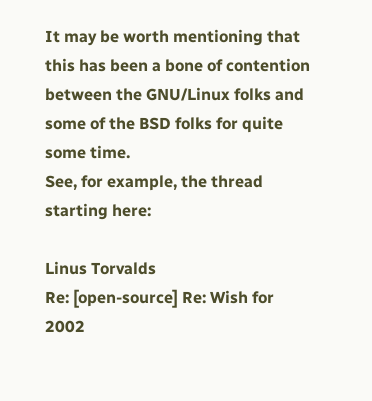It may be worth mentioning that this has been a bone of contention
between the GNU/Linux folks and some of the BSD folks for quite some time.
See, for example, the thread starting here:

Linus Torvalds
Re: [open-source] Re: Wish for 2002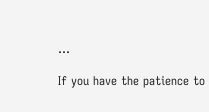...

If you have the patience to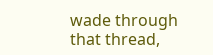wade through that thread,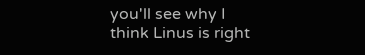you'll see why I
think Linus is right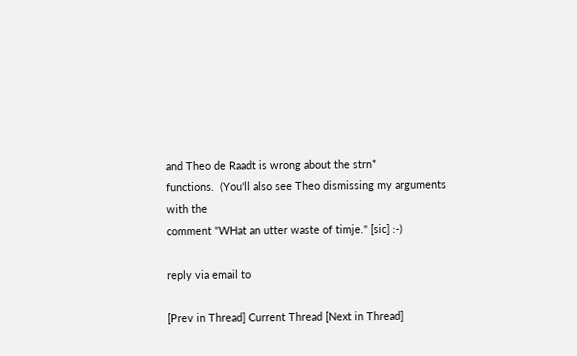and Theo de Raadt is wrong about the strn*
functions.  (You'll also see Theo dismissing my arguments with the
comment "WHat an utter waste of timje." [sic] :-)

reply via email to

[Prev in Thread] Current Thread [Next in Thread]